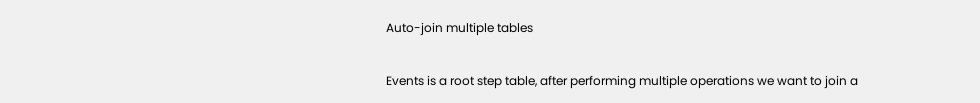Auto-join multiple tables

Events is a root step table, after performing multiple operations we want to join a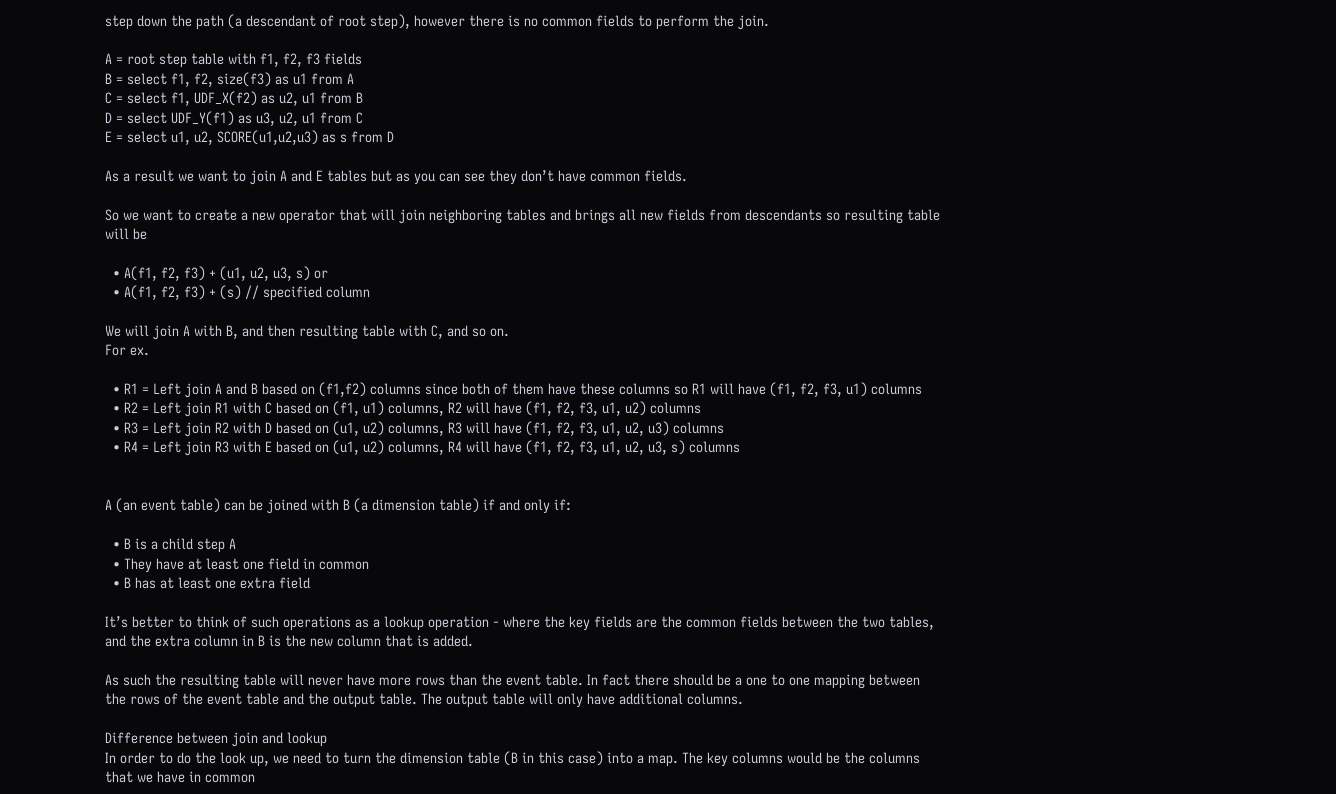step down the path (a descendant of root step), however there is no common fields to perform the join.

A = root step table with f1, f2, f3 fields
B = select f1, f2, size(f3) as u1 from A
C = select f1, UDF_X(f2) as u2, u1 from B
D = select UDF_Y(f1) as u3, u2, u1 from C
E = select u1, u2, SCORE(u1,u2,u3) as s from D

As a result we want to join A and E tables but as you can see they don’t have common fields.

So we want to create a new operator that will join neighboring tables and brings all new fields from descendants so resulting table will be

  • A(f1, f2, f3) + (u1, u2, u3, s) or
  • A(f1, f2, f3) + (s) // specified column

We will join A with B, and then resulting table with C, and so on.
For ex.

  • R1 = Left join A and B based on (f1,f2) columns since both of them have these columns so R1 will have (f1, f2, f3, u1) columns
  • R2 = Left join R1 with C based on (f1, u1) columns, R2 will have (f1, f2, f3, u1, u2) columns
  • R3 = Left join R2 with D based on (u1, u2) columns, R3 will have (f1, f2, f3, u1, u2, u3) columns
  • R4 = Left join R3 with E based on (u1, u2) columns, R4 will have (f1, f2, f3, u1, u2, u3, s) columns


A (an event table) can be joined with B (a dimension table) if and only if:

  • B is a child step A
  • They have at least one field in common
  • B has at least one extra field

It’s better to think of such operations as a lookup operation - where the key fields are the common fields between the two tables, and the extra column in B is the new column that is added.

As such the resulting table will never have more rows than the event table. In fact there should be a one to one mapping between the rows of the event table and the output table. The output table will only have additional columns.

Difference between join and lookup
In order to do the look up, we need to turn the dimension table (B in this case) into a map. The key columns would be the columns that we have in common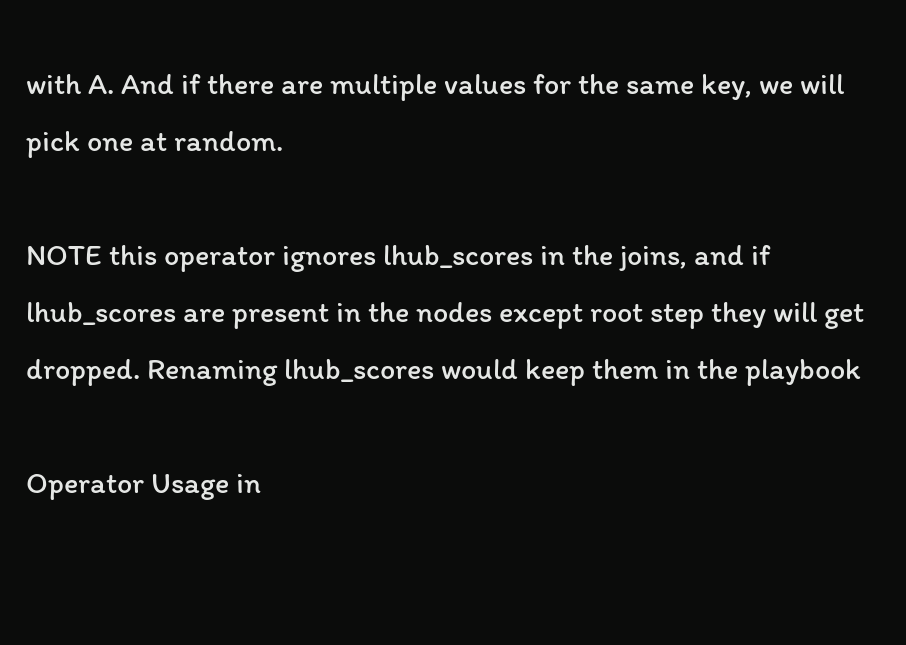with A. And if there are multiple values for the same key, we will pick one at random.

NOTE this operator ignores lhub_scores in the joins, and if lhub_scores are present in the nodes except root step they will get dropped. Renaming lhub_scores would keep them in the playbook

Operator Usage in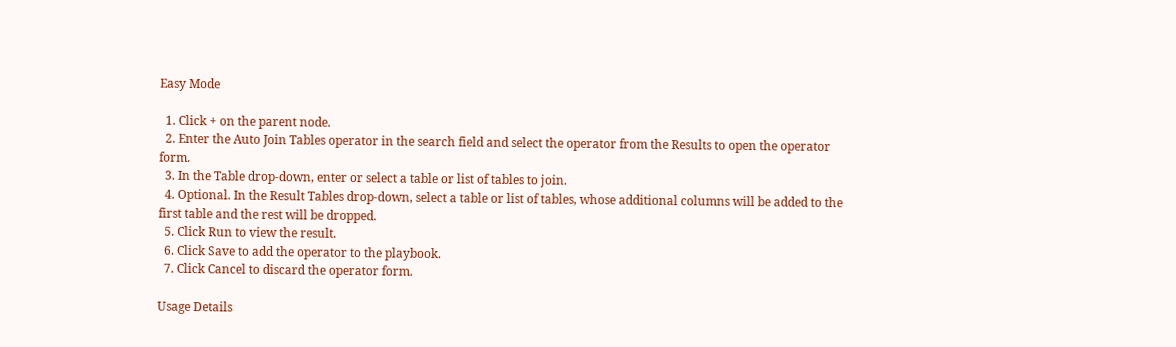Easy Mode

  1. Click + on the parent node.
  2. Enter the Auto Join Tables operator in the search field and select the operator from the Results to open the operator form.
  3. In the Table drop-down, enter or select a table or list of tables to join.
  4. Optional. In the Result Tables drop-down, select a table or list of tables, whose additional columns will be added to the first table and the rest will be dropped.
  5. Click Run to view the result.
  6. Click Save to add the operator to the playbook.
  7. Click Cancel to discard the operator form.

Usage Details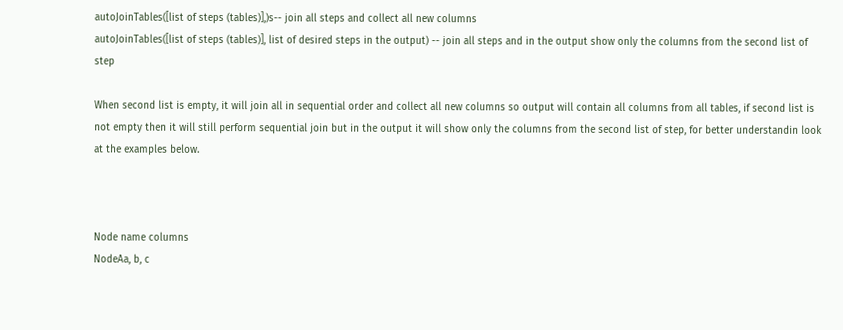autoJoinTables([list of steps (tables)],)s-- join all steps and collect all new columns
autoJoinTables([list of steps (tables)], list of desired steps in the output) -- join all steps and in the output show only the columns from the second list of step

When second list is empty, it will join all in sequential order and collect all new columns so output will contain all columns from all tables, if second list is not empty then it will still perform sequential join but in the output it will show only the columns from the second list of step, for better understandin look at the examples below.



Node name columns
NodeAa, b, c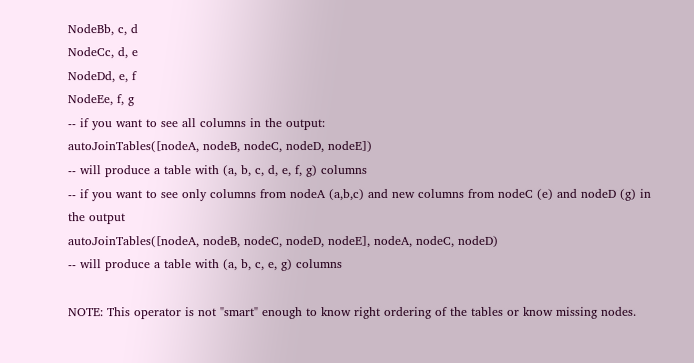NodeBb, c, d
NodeCc, d, e
NodeDd, e, f
NodeEe, f, g
-- if you want to see all columns in the output:
autoJoinTables([nodeA, nodeB, nodeC, nodeD, nodeE])
-- will produce a table with (a, b, c, d, e, f, g) columns
-- if you want to see only columns from nodeA (a,b,c) and new columns from nodeC (e) and nodeD (g) in the output
autoJoinTables([nodeA, nodeB, nodeC, nodeD, nodeE], nodeA, nodeC, nodeD)
-- will produce a table with (a, b, c, e, g) columns

NOTE: This operator is not "smart" enough to know right ordering of the tables or know missing nodes.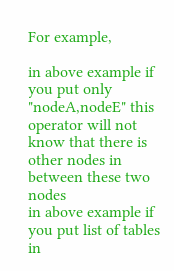For example,

in above example if you put only "nodeA,nodeE" this operator will not know that there is other nodes in between these two nodes
in above example if you put list of tables in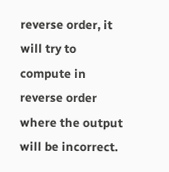reverse order, it will try to compute in reverse order where the output will be incorrect.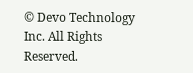© Devo Technology Inc. All Rights Reserved.